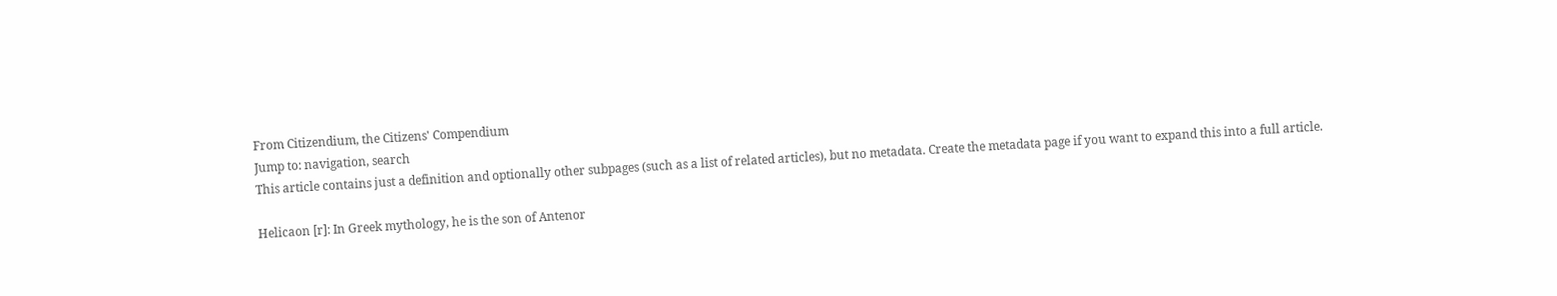From Citizendium, the Citizens' Compendium
Jump to: navigation, search
This article contains just a definition and optionally other subpages (such as a list of related articles), but no metadata. Create the metadata page if you want to expand this into a full article.

Helicaon [r]: In Greek mythology, he is the son of Antenor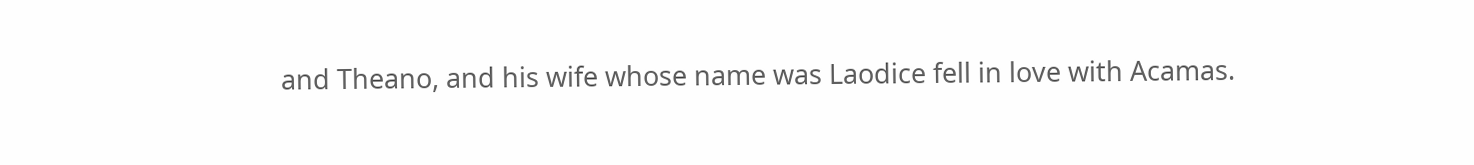and Theano, and his wife whose name was Laodice fell in love with Acamas.